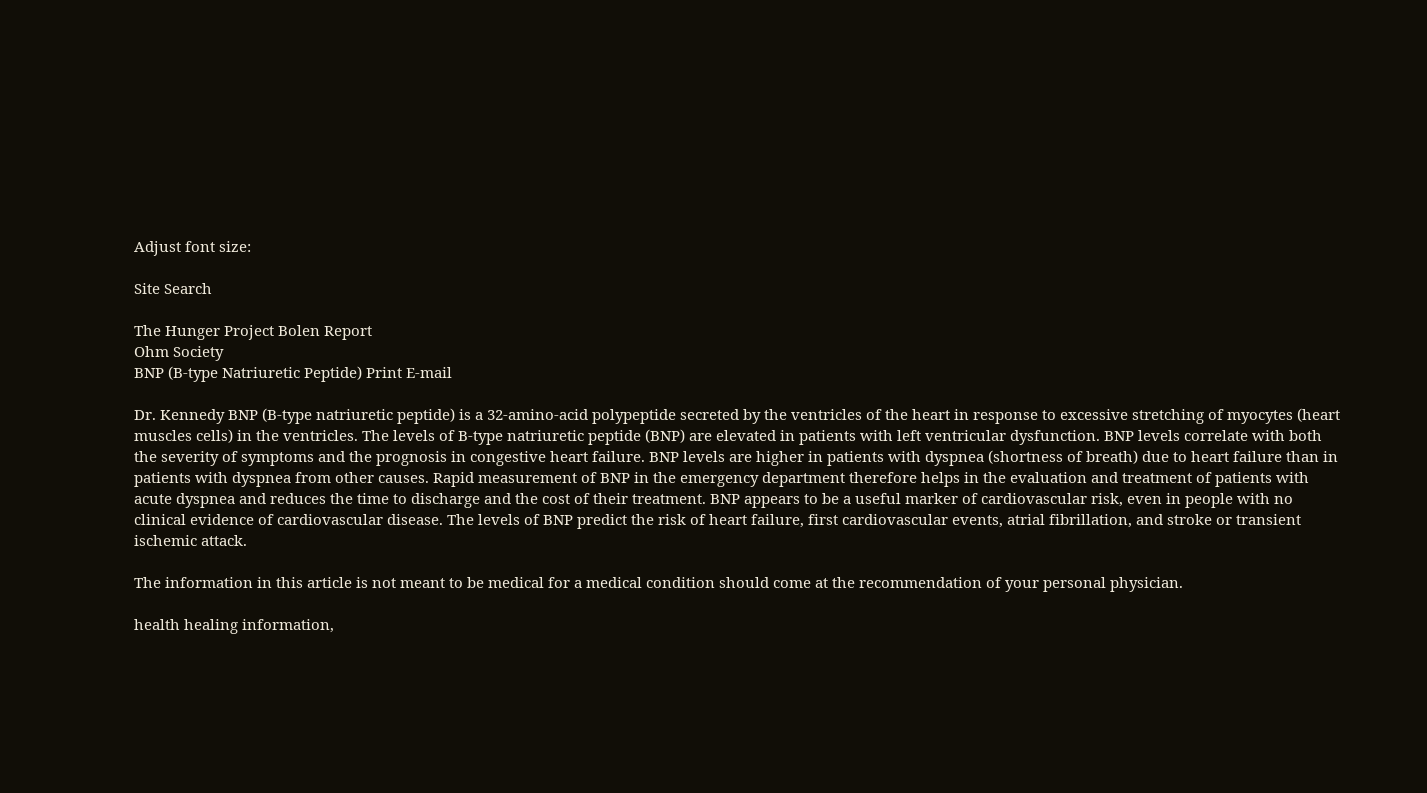Adjust font size:

Site Search

The Hunger Project Bolen Report
Ohm Society
BNP (B-type Natriuretic Peptide) Print E-mail

Dr. Kennedy BNP (B-type natriuretic peptide) is a 32-amino-acid polypeptide secreted by the ventricles of the heart in response to excessive stretching of myocytes (heart muscles cells) in the ventricles. The levels of B-type natriuretic peptide (BNP) are elevated in patients with left ventricular dysfunction. BNP levels correlate with both the severity of symptoms and the prognosis in congestive heart failure. BNP levels are higher in patients with dyspnea (shortness of breath) due to heart failure than in patients with dyspnea from other causes. Rapid measurement of BNP in the emergency department therefore helps in the evaluation and treatment of patients with acute dyspnea and reduces the time to discharge and the cost of their treatment. BNP appears to be a useful marker of cardiovascular risk, even in people with no clinical evidence of cardiovascular disease. The levels of BNP predict the risk of heart failure, first cardiovascular events, atrial fibrillation, and stroke or transient ischemic attack.

The information in this article is not meant to be medical for a medical condition should come at the recommendation of your personal physician.

health healing information,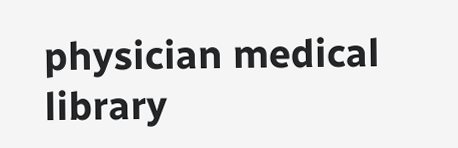physician medical library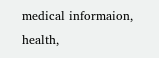medical informaion, health,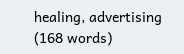healing, advertising
(168 words)